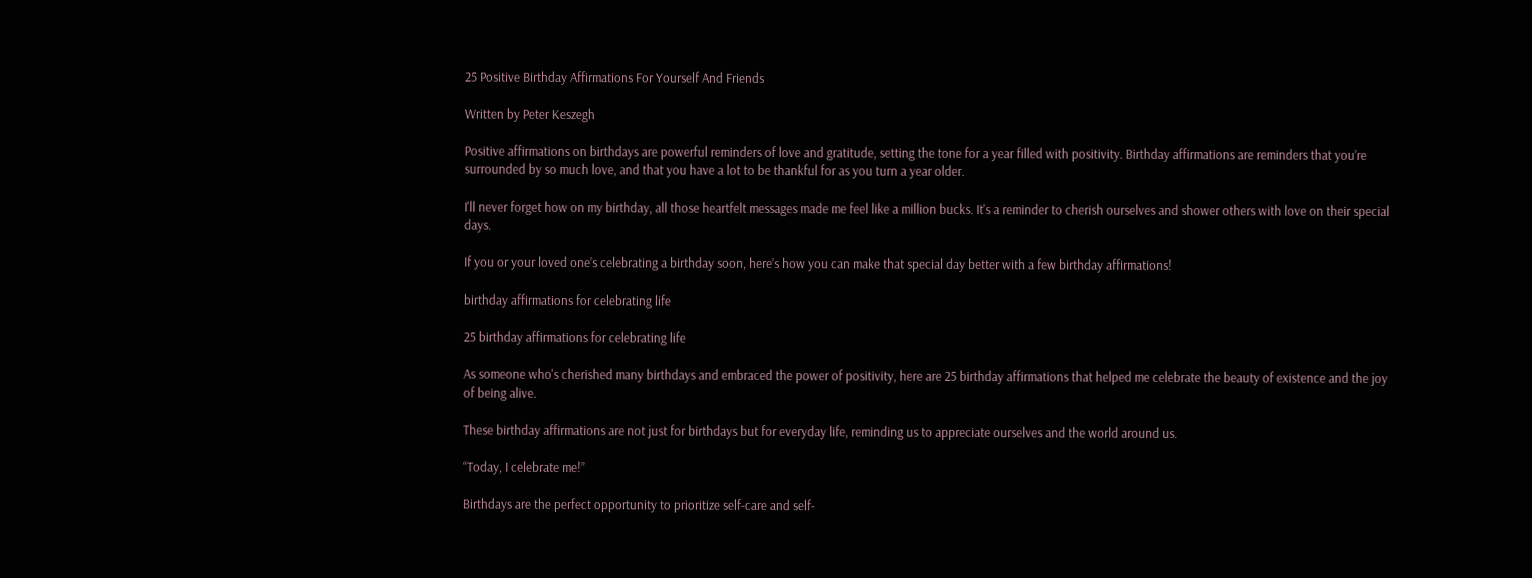25 Positive Birthday Affirmations For Yourself And Friends

Written by Peter Keszegh

Positive affirmations on birthdays are powerful reminders of love and gratitude, setting the tone for a year filled with positivity. Birthday affirmations are reminders that you’re surrounded by so much love, and that you have a lot to be thankful for as you turn a year older.

I'll never forget how on my birthday, all those heartfelt messages made me feel like a million bucks. It's a reminder to cherish ourselves and shower others with love on their special days.

If you or your loved one’s celebrating a birthday soon, here’s how you can make that special day better with a few birthday affirmations!

birthday affirmations for celebrating life

25 birthday affirmations for celebrating life

As someone who's cherished many birthdays and embraced the power of positivity, here are 25 birthday affirmations that helped me celebrate the beauty of existence and the joy of being alive.

These birthday affirmations are not just for birthdays but for everyday life, reminding us to appreciate ourselves and the world around us.

“Today, I celebrate me!”

Birthdays are the perfect opportunity to prioritize self-care and self-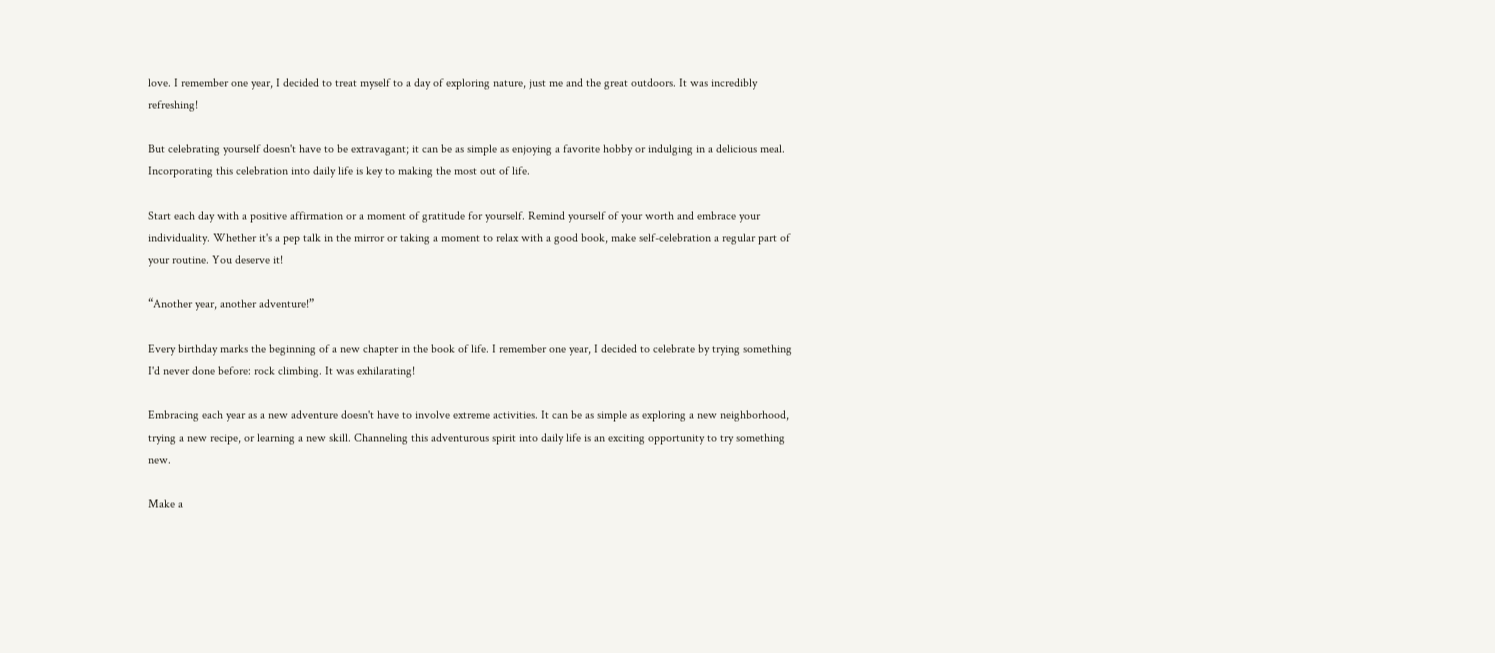love. I remember one year, I decided to treat myself to a day of exploring nature, just me and the great outdoors. It was incredibly refreshing!

But celebrating yourself doesn't have to be extravagant; it can be as simple as enjoying a favorite hobby or indulging in a delicious meal. Incorporating this celebration into daily life is key to making the most out of life.

Start each day with a positive affirmation or a moment of gratitude for yourself. Remind yourself of your worth and embrace your individuality. Whether it's a pep talk in the mirror or taking a moment to relax with a good book, make self-celebration a regular part of your routine. You deserve it!

“Another year, another adventure!”

Every birthday marks the beginning of a new chapter in the book of life. I remember one year, I decided to celebrate by trying something I'd never done before: rock climbing. It was exhilarating!

Embracing each year as a new adventure doesn't have to involve extreme activities. It can be as simple as exploring a new neighborhood, trying a new recipe, or learning a new skill. Channeling this adventurous spirit into daily life is an exciting opportunity to try something new.

Make a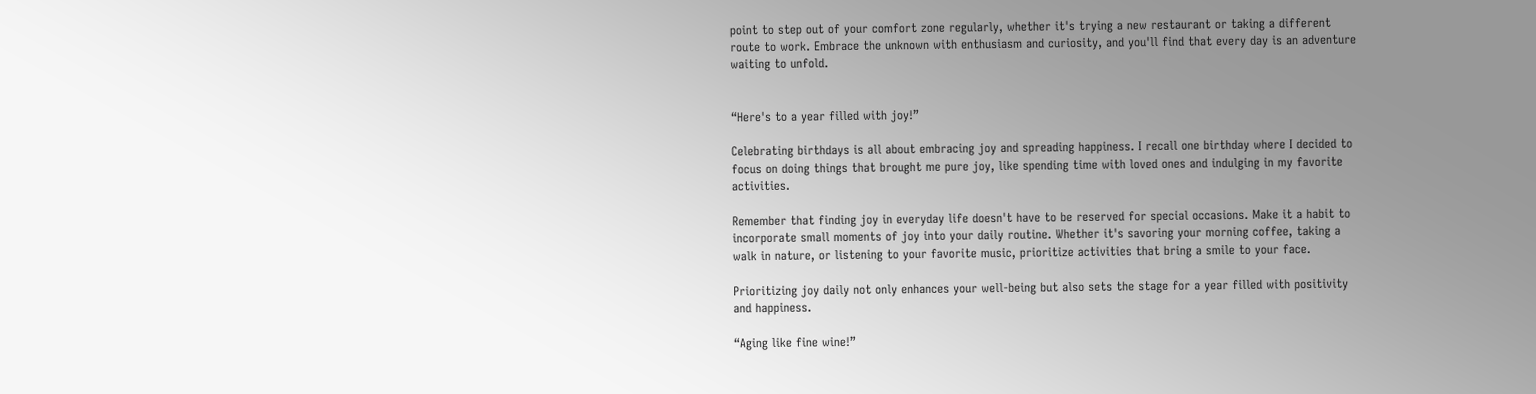point to step out of your comfort zone regularly, whether it's trying a new restaurant or taking a different route to work. Embrace the unknown with enthusiasm and curiosity, and you'll find that every day is an adventure waiting to unfold.


“Here's to a year filled with joy!”

Celebrating birthdays is all about embracing joy and spreading happiness. I recall one birthday where I decided to focus on doing things that brought me pure joy, like spending time with loved ones and indulging in my favorite activities.

Remember that finding joy in everyday life doesn't have to be reserved for special occasions. Make it a habit to incorporate small moments of joy into your daily routine. Whether it's savoring your morning coffee, taking a walk in nature, or listening to your favorite music, prioritize activities that bring a smile to your face.

Prioritizing joy daily not only enhances your well-being but also sets the stage for a year filled with positivity and happiness.

“Aging like fine wine!”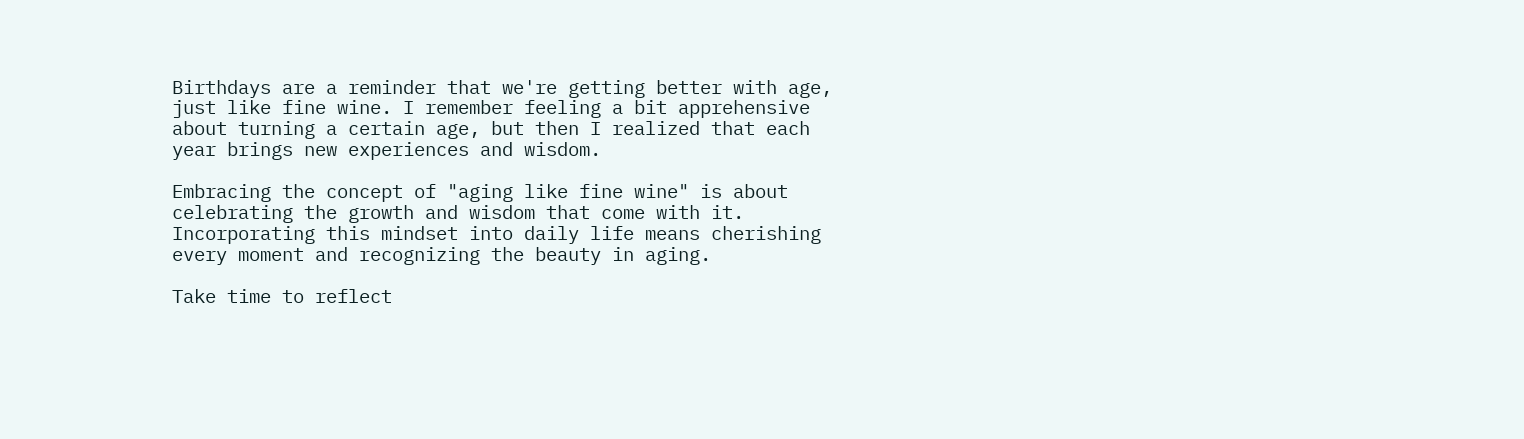Birthdays are a reminder that we're getting better with age, just like fine wine. I remember feeling a bit apprehensive about turning a certain age, but then I realized that each year brings new experiences and wisdom.

Embracing the concept of "aging like fine wine" is about celebrating the growth and wisdom that come with it. Incorporating this mindset into daily life means cherishing every moment and recognizing the beauty in aging.

Take time to reflect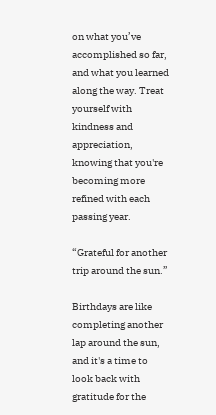on what you’ve accomplished so far, and what you learned along the way. Treat yourself with kindness and appreciation, knowing that you're becoming more refined with each passing year.

“Grateful for another trip around the sun.”

Birthdays are like completing another lap around the sun, and it's a time to look back with gratitude for the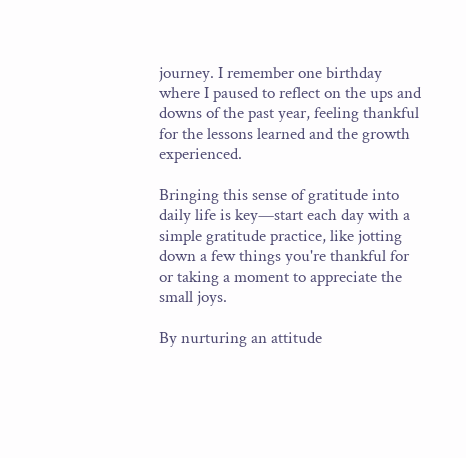journey. I remember one birthday where I paused to reflect on the ups and downs of the past year, feeling thankful for the lessons learned and the growth experienced.

Bringing this sense of gratitude into daily life is key—start each day with a simple gratitude practice, like jotting down a few things you're thankful for or taking a moment to appreciate the small joys.

By nurturing an attitude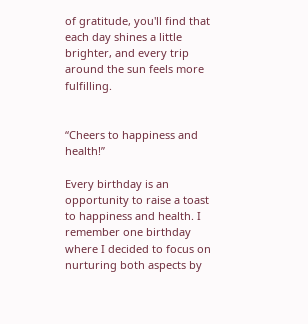of gratitude, you'll find that each day shines a little brighter, and every trip around the sun feels more fulfilling.


“Cheers to happiness and health!”

Every birthday is an opportunity to raise a toast to happiness and health. I remember one birthday where I decided to focus on nurturing both aspects by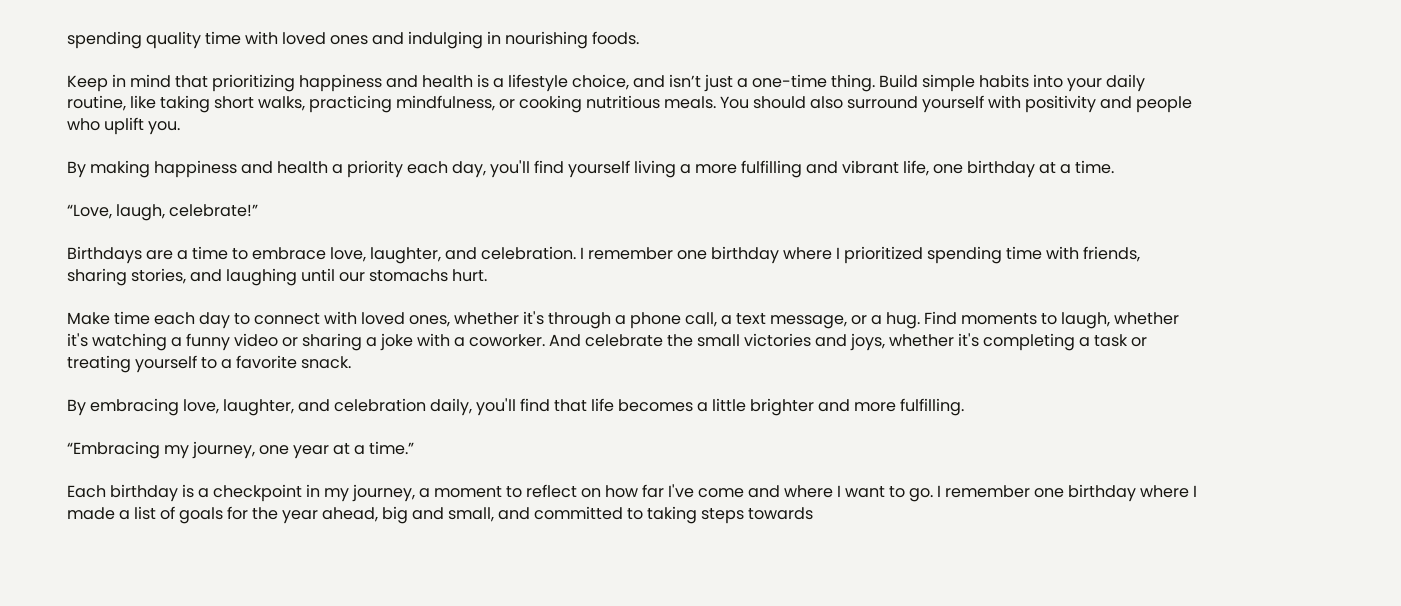spending quality time with loved ones and indulging in nourishing foods.

Keep in mind that prioritizing happiness and health is a lifestyle choice, and isn’t just a one-time thing. Build simple habits into your daily routine, like taking short walks, practicing mindfulness, or cooking nutritious meals. You should also surround yourself with positivity and people who uplift you.

By making happiness and health a priority each day, you'll find yourself living a more fulfilling and vibrant life, one birthday at a time.

“Love, laugh, celebrate!”

Birthdays are a time to embrace love, laughter, and celebration. I remember one birthday where I prioritized spending time with friends, sharing stories, and laughing until our stomachs hurt.

Make time each day to connect with loved ones, whether it's through a phone call, a text message, or a hug. Find moments to laugh, whether it's watching a funny video or sharing a joke with a coworker. And celebrate the small victories and joys, whether it's completing a task or treating yourself to a favorite snack.

By embracing love, laughter, and celebration daily, you'll find that life becomes a little brighter and more fulfilling.

“Embracing my journey, one year at a time.”

Each birthday is a checkpoint in my journey, a moment to reflect on how far I've come and where I want to go. I remember one birthday where I made a list of goals for the year ahead, big and small, and committed to taking steps towards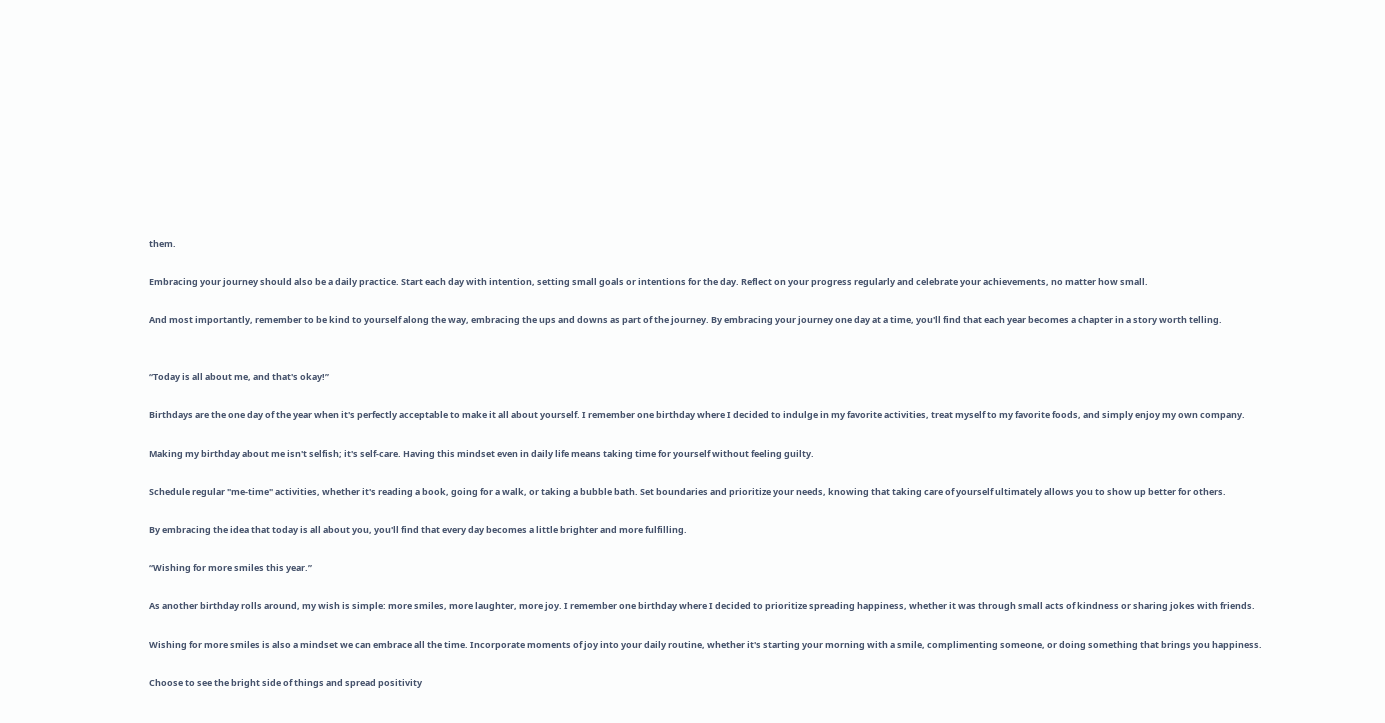them.

Embracing your journey should also be a daily practice. Start each day with intention, setting small goals or intentions for the day. Reflect on your progress regularly and celebrate your achievements, no matter how small.

And most importantly, remember to be kind to yourself along the way, embracing the ups and downs as part of the journey. By embracing your journey one day at a time, you'll find that each year becomes a chapter in a story worth telling.


“Today is all about me, and that's okay!”

Birthdays are the one day of the year when it's perfectly acceptable to make it all about yourself. I remember one birthday where I decided to indulge in my favorite activities, treat myself to my favorite foods, and simply enjoy my own company.

Making my birthday about me isn't selfish; it's self-care. Having this mindset even in daily life means taking time for yourself without feeling guilty.

Schedule regular "me-time" activities, whether it's reading a book, going for a walk, or taking a bubble bath. Set boundaries and prioritize your needs, knowing that taking care of yourself ultimately allows you to show up better for others.

By embracing the idea that today is all about you, you'll find that every day becomes a little brighter and more fulfilling.

“Wishing for more smiles this year.”

As another birthday rolls around, my wish is simple: more smiles, more laughter, more joy. I remember one birthday where I decided to prioritize spreading happiness, whether it was through small acts of kindness or sharing jokes with friends.

Wishing for more smiles is also a mindset we can embrace all the time. Incorporate moments of joy into your daily routine, whether it's starting your morning with a smile, complimenting someone, or doing something that brings you happiness.

Choose to see the bright side of things and spread positivity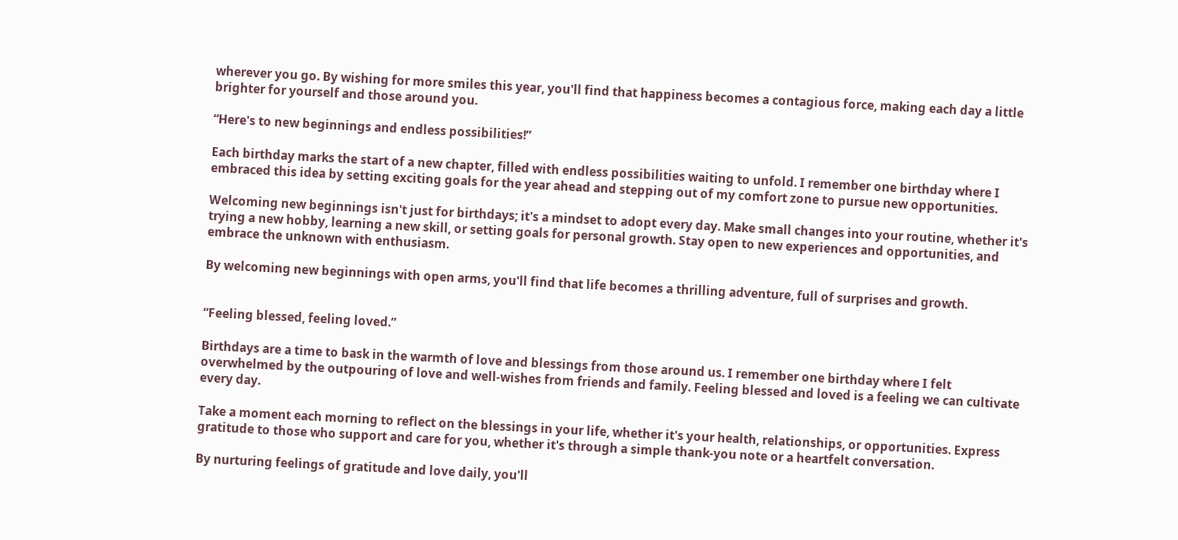wherever you go. By wishing for more smiles this year, you'll find that happiness becomes a contagious force, making each day a little brighter for yourself and those around you.

“Here's to new beginnings and endless possibilities!”

Each birthday marks the start of a new chapter, filled with endless possibilities waiting to unfold. I remember one birthday where I embraced this idea by setting exciting goals for the year ahead and stepping out of my comfort zone to pursue new opportunities.

Welcoming new beginnings isn't just for birthdays; it's a mindset to adopt every day. Make small changes into your routine, whether it's trying a new hobby, learning a new skill, or setting goals for personal growth. Stay open to new experiences and opportunities, and embrace the unknown with enthusiasm.

By welcoming new beginnings with open arms, you'll find that life becomes a thrilling adventure, full of surprises and growth.


“Feeling blessed, feeling loved.”

Birthdays are a time to bask in the warmth of love and blessings from those around us. I remember one birthday where I felt overwhelmed by the outpouring of love and well-wishes from friends and family. Feeling blessed and loved is a feeling we can cultivate every day.

Take a moment each morning to reflect on the blessings in your life, whether it's your health, relationships, or opportunities. Express gratitude to those who support and care for you, whether it's through a simple thank-you note or a heartfelt conversation.

By nurturing feelings of gratitude and love daily, you'll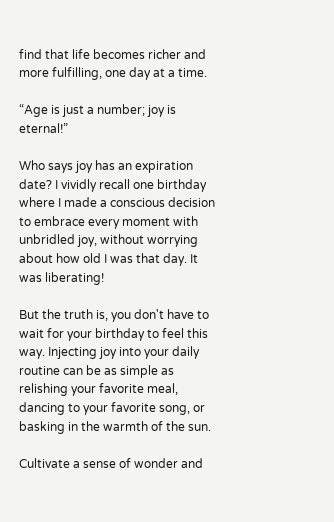find that life becomes richer and more fulfilling, one day at a time.

“Age is just a number; joy is eternal!”

Who says joy has an expiration date? I vividly recall one birthday where I made a conscious decision to embrace every moment with unbridled joy, without worrying about how old I was that day. It was liberating!

But the truth is, you don't have to wait for your birthday to feel this way. Injecting joy into your daily routine can be as simple as relishing your favorite meal, dancing to your favorite song, or basking in the warmth of the sun.

Cultivate a sense of wonder and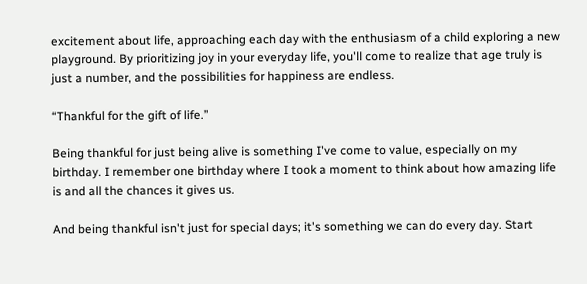excitement about life, approaching each day with the enthusiasm of a child exploring a new playground. By prioritizing joy in your everyday life, you'll come to realize that age truly is just a number, and the possibilities for happiness are endless.

“Thankful for the gift of life.”

Being thankful for just being alive is something I've come to value, especially on my birthday. I remember one birthday where I took a moment to think about how amazing life is and all the chances it gives us.

And being thankful isn't just for special days; it's something we can do every day. Start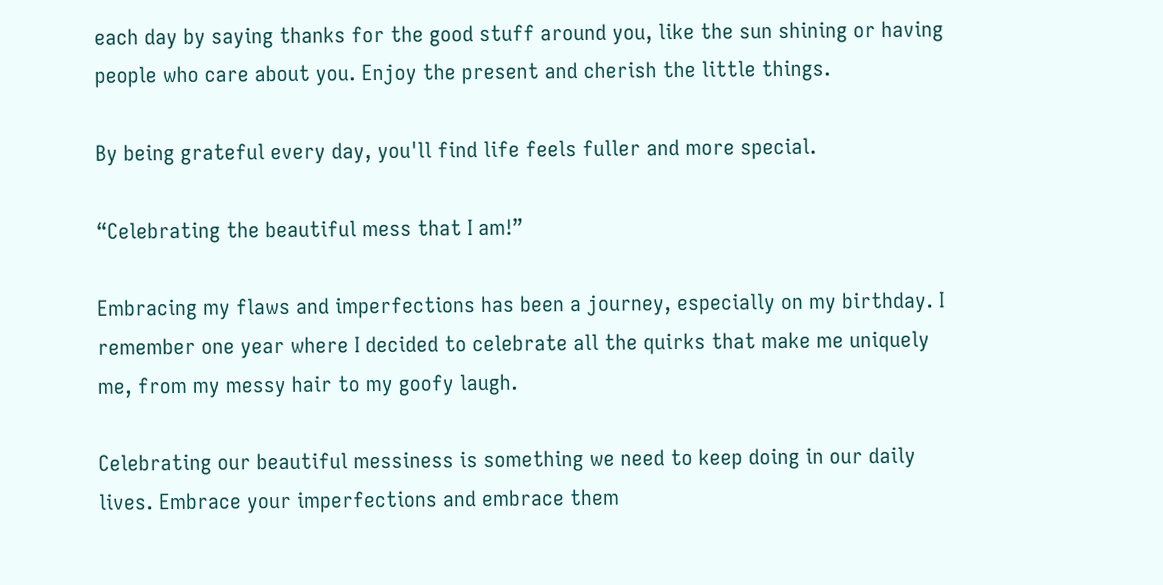each day by saying thanks for the good stuff around you, like the sun shining or having people who care about you. Enjoy the present and cherish the little things.

By being grateful every day, you'll find life feels fuller and more special.

“Celebrating the beautiful mess that I am!”

Embracing my flaws and imperfections has been a journey, especially on my birthday. I remember one year where I decided to celebrate all the quirks that make me uniquely me, from my messy hair to my goofy laugh.

Celebrating our beautiful messiness is something we need to keep doing in our daily lives. Embrace your imperfections and embrace them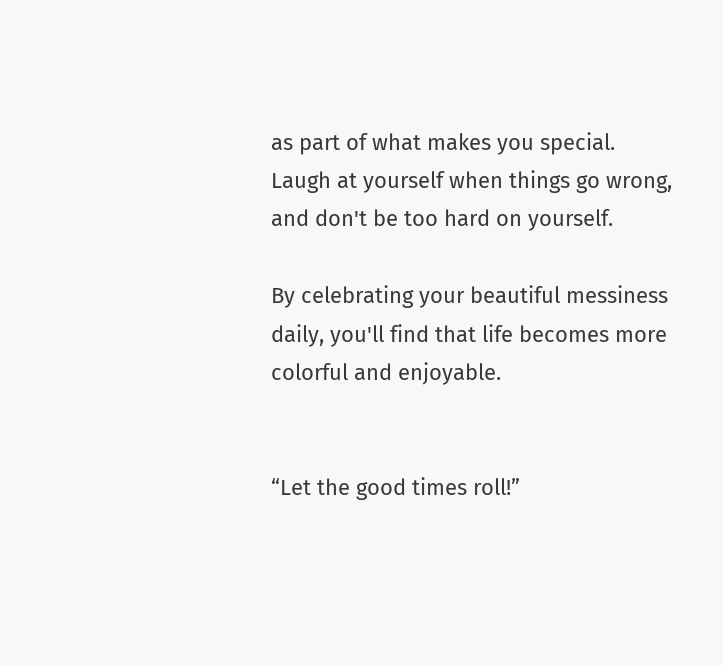as part of what makes you special. Laugh at yourself when things go wrong, and don't be too hard on yourself.

By celebrating your beautiful messiness daily, you'll find that life becomes more colorful and enjoyable.


“Let the good times roll!”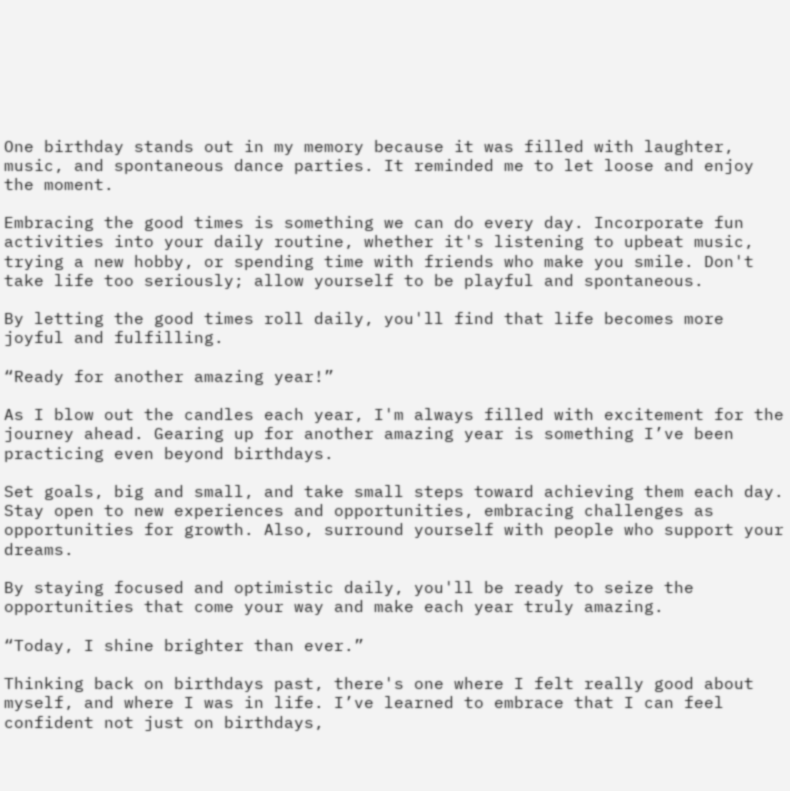One birthday stands out in my memory because it was filled with laughter, music, and spontaneous dance parties. It reminded me to let loose and enjoy the moment.

Embracing the good times is something we can do every day. Incorporate fun activities into your daily routine, whether it's listening to upbeat music, trying a new hobby, or spending time with friends who make you smile. Don't take life too seriously; allow yourself to be playful and spontaneous.

By letting the good times roll daily, you'll find that life becomes more joyful and fulfilling.

“Ready for another amazing year!”

As I blow out the candles each year, I'm always filled with excitement for the journey ahead. Gearing up for another amazing year is something I’ve been practicing even beyond birthdays.

Set goals, big and small, and take small steps toward achieving them each day. Stay open to new experiences and opportunities, embracing challenges as opportunities for growth. Also, surround yourself with people who support your dreams.

By staying focused and optimistic daily, you'll be ready to seize the opportunities that come your way and make each year truly amazing.

“Today, I shine brighter than ever.”

Thinking back on birthdays past, there's one where I felt really good about myself, and where I was in life. I’ve learned to embrace that I can feel confident not just on birthdays,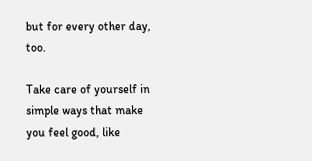but for every other day, too.

Take care of yourself in simple ways that make you feel good, like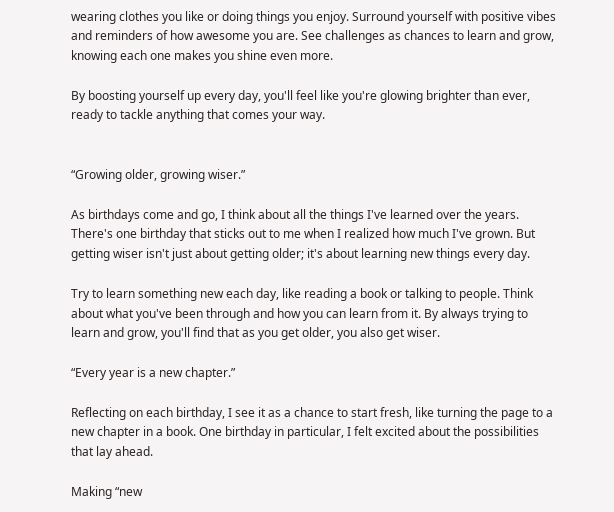wearing clothes you like or doing things you enjoy. Surround yourself with positive vibes and reminders of how awesome you are. See challenges as chances to learn and grow, knowing each one makes you shine even more.

By boosting yourself up every day, you'll feel like you're glowing brighter than ever, ready to tackle anything that comes your way.


“Growing older, growing wiser.”

As birthdays come and go, I think about all the things I've learned over the years. There's one birthday that sticks out to me when I realized how much I've grown. But getting wiser isn't just about getting older; it's about learning new things every day.

Try to learn something new each day, like reading a book or talking to people. Think about what you've been through and how you can learn from it. By always trying to learn and grow, you'll find that as you get older, you also get wiser.

“Every year is a new chapter.”

Reflecting on each birthday, I see it as a chance to start fresh, like turning the page to a new chapter in a book. One birthday in particular, I felt excited about the possibilities that lay ahead.

Making “new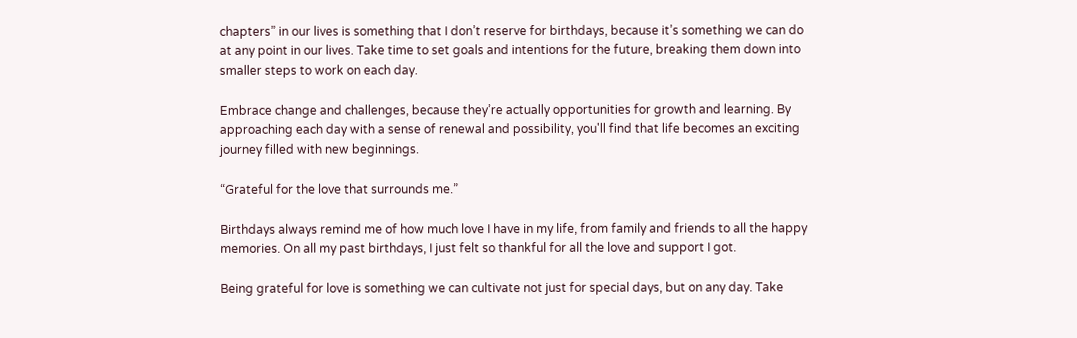chapters” in our lives is something that I don’t reserve for birthdays, because it’s something we can do at any point in our lives. Take time to set goals and intentions for the future, breaking them down into smaller steps to work on each day.

Embrace change and challenges, because they’re actually opportunities for growth and learning. By approaching each day with a sense of renewal and possibility, you'll find that life becomes an exciting journey filled with new beginnings.

“Grateful for the love that surrounds me.”

Birthdays always remind me of how much love I have in my life, from family and friends to all the happy memories. On all my past birthdays, I just felt so thankful for all the love and support I got.

Being grateful for love is something we can cultivate not just for special days, but on any day. Take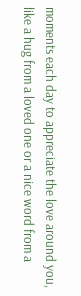moments each day to appreciate the love around you, like a hug from a loved one or a nice word from a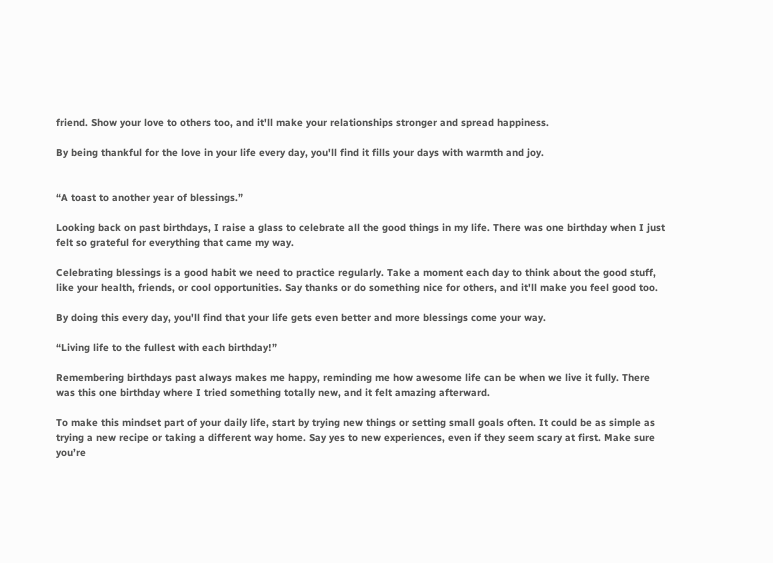friend. Show your love to others too, and it'll make your relationships stronger and spread happiness.

By being thankful for the love in your life every day, you'll find it fills your days with warmth and joy.


“A toast to another year of blessings.”

Looking back on past birthdays, I raise a glass to celebrate all the good things in my life. There was one birthday when I just felt so grateful for everything that came my way.

Celebrating blessings is a good habit we need to practice regularly. Take a moment each day to think about the good stuff, like your health, friends, or cool opportunities. Say thanks or do something nice for others, and it'll make you feel good too.

By doing this every day, you'll find that your life gets even better and more blessings come your way.

“Living life to the fullest with each birthday!”

Remembering birthdays past always makes me happy, reminding me how awesome life can be when we live it fully. There was this one birthday where I tried something totally new, and it felt amazing afterward.

To make this mindset part of your daily life, start by trying new things or setting small goals often. It could be as simple as trying a new recipe or taking a different way home. Say yes to new experiences, even if they seem scary at first. Make sure you’re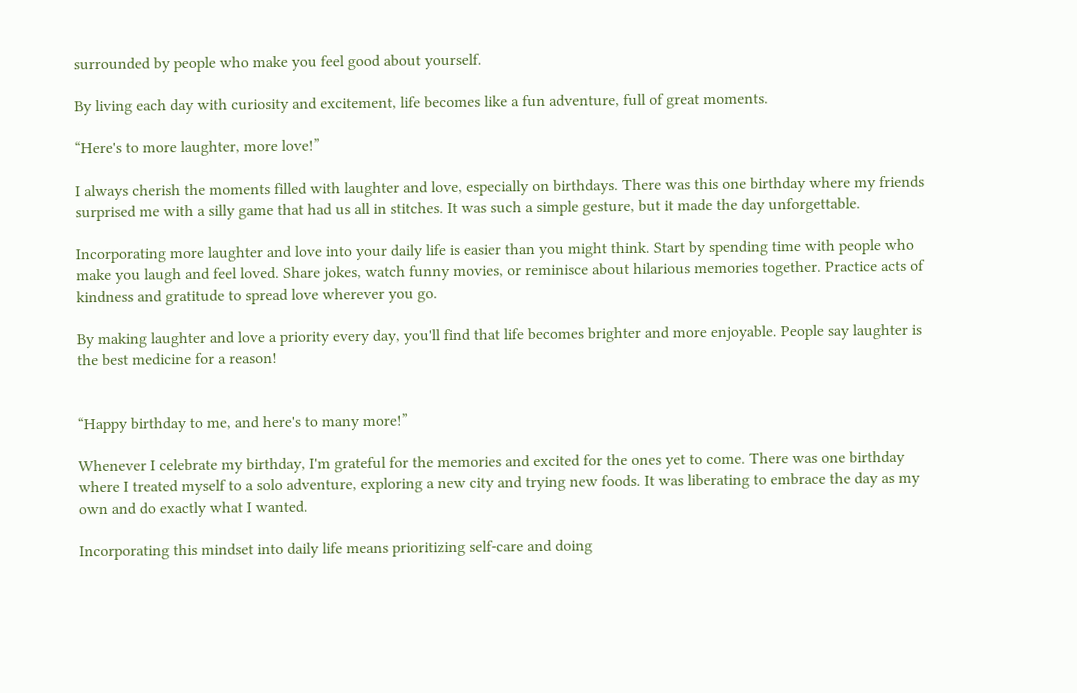surrounded by people who make you feel good about yourself.

By living each day with curiosity and excitement, life becomes like a fun adventure, full of great moments.

“Here's to more laughter, more love!”

I always cherish the moments filled with laughter and love, especially on birthdays. There was this one birthday where my friends surprised me with a silly game that had us all in stitches. It was such a simple gesture, but it made the day unforgettable.

Incorporating more laughter and love into your daily life is easier than you might think. Start by spending time with people who make you laugh and feel loved. Share jokes, watch funny movies, or reminisce about hilarious memories together. Practice acts of kindness and gratitude to spread love wherever you go.

By making laughter and love a priority every day, you'll find that life becomes brighter and more enjoyable. People say laughter is the best medicine for a reason!


“Happy birthday to me, and here's to many more!”

Whenever I celebrate my birthday, I'm grateful for the memories and excited for the ones yet to come. There was one birthday where I treated myself to a solo adventure, exploring a new city and trying new foods. It was liberating to embrace the day as my own and do exactly what I wanted.

Incorporating this mindset into daily life means prioritizing self-care and doing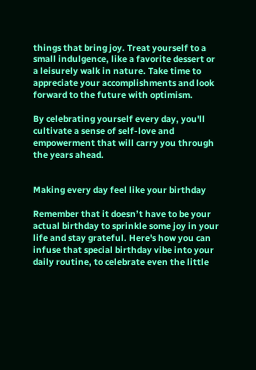things that bring joy. Treat yourself to a small indulgence, like a favorite dessert or a leisurely walk in nature. Take time to appreciate your accomplishments and look forward to the future with optimism.

By celebrating yourself every day, you'll cultivate a sense of self-love and empowerment that will carry you through the years ahead.


Making every day feel like your birthday

Remember that it doesn’t have to be your actual birthday to sprinkle some joy in your life and stay grateful. Here's how you can infuse that special birthday vibe into your daily routine, to celebrate even the little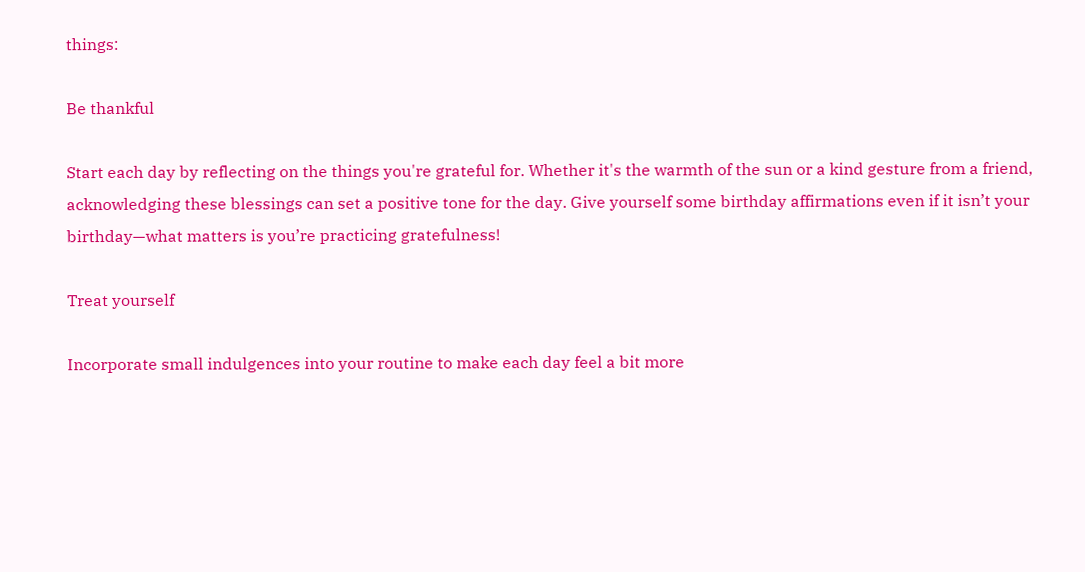things:

Be thankful

Start each day by reflecting on the things you're grateful for. Whether it's the warmth of the sun or a kind gesture from a friend, acknowledging these blessings can set a positive tone for the day. Give yourself some birthday affirmations even if it isn’t your birthday—what matters is you’re practicing gratefulness!

Treat yourself

Incorporate small indulgences into your routine to make each day feel a bit more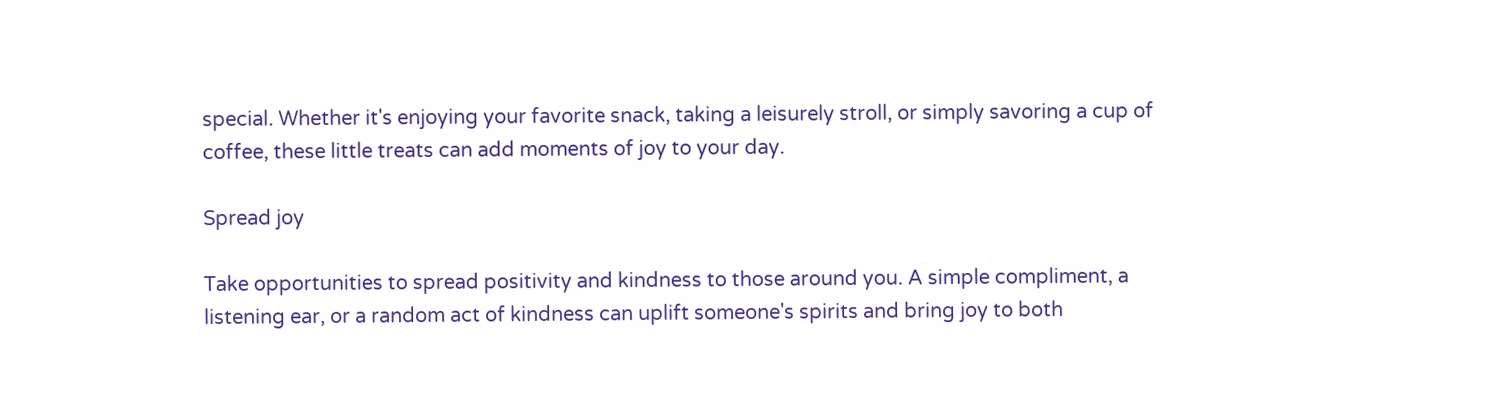special. Whether it's enjoying your favorite snack, taking a leisurely stroll, or simply savoring a cup of coffee, these little treats can add moments of joy to your day.

Spread joy

Take opportunities to spread positivity and kindness to those around you. A simple compliment, a listening ear, or a random act of kindness can uplift someone's spirits and bring joy to both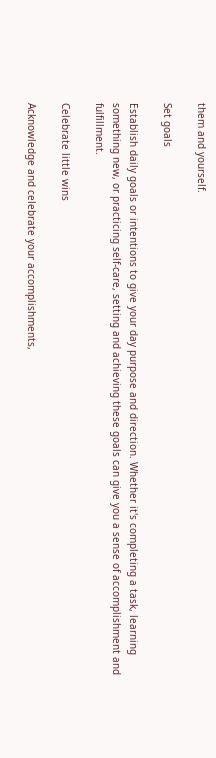them and yourself.

Set goals

Establish daily goals or intentions to give your day purpose and direction. Whether it's completing a task, learning something new, or practicing self-care, setting and achieving these goals can give you a sense of accomplishment and fulfillment.

Celebrate little wins

Acknowledge and celebrate your accomplishments,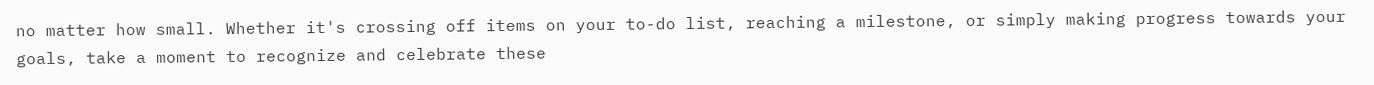no matter how small. Whether it's crossing off items on your to-do list, reaching a milestone, or simply making progress towards your goals, take a moment to recognize and celebrate these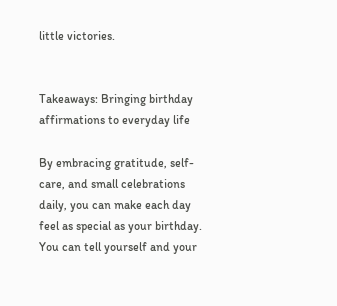little victories.


Takeaways: Bringing birthday affirmations to everyday life

By embracing gratitude, self-care, and small celebrations daily, you can make each day feel as special as your birthday. You can tell yourself and your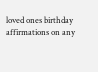loved ones birthday affirmations on any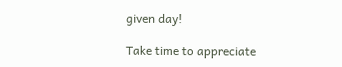given day!

Take time to appreciate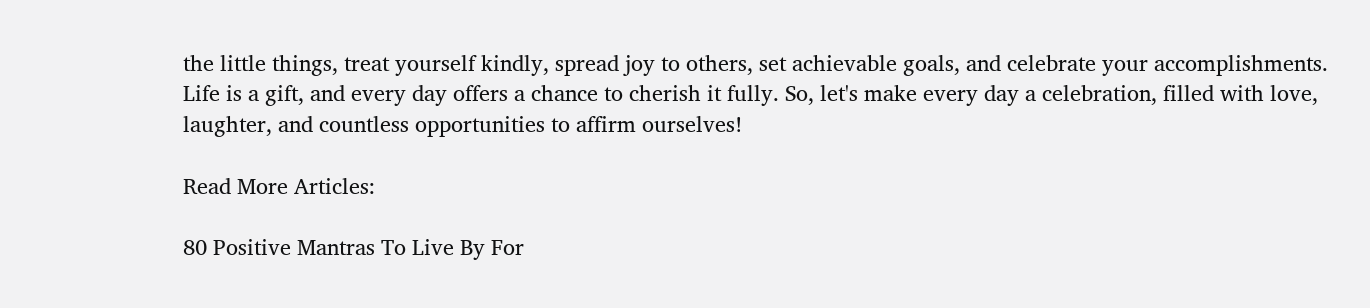the little things, treat yourself kindly, spread joy to others, set achievable goals, and celebrate your accomplishments. Life is a gift, and every day offers a chance to cherish it fully. So, let's make every day a celebration, filled with love, laughter, and countless opportunities to affirm ourselves!

Read More Articles:

80 Positive Mantras To Live By For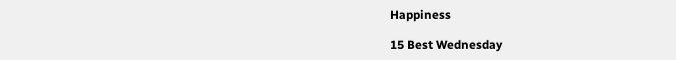Happiness

15 Best Wednesday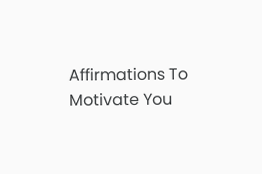Affirmations To Motivate You